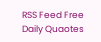RSS Feed Free Daily Quaotes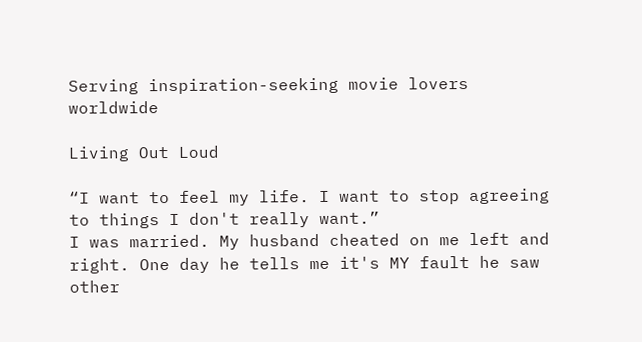Serving inspiration-seeking movie lovers worldwide

Living Out Loud

“I want to feel my life. I want to stop agreeing to things I don't really want.”
I was married. My husband cheated on me left and right. One day he tells me it's MY fault he saw other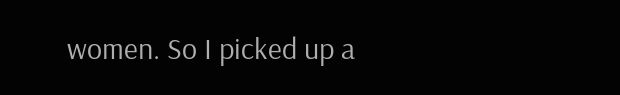women. So I picked up a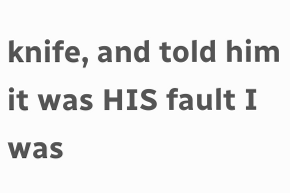knife, and told him it was HIS fault I was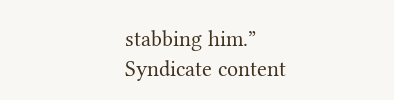stabbing him.”
Syndicate content